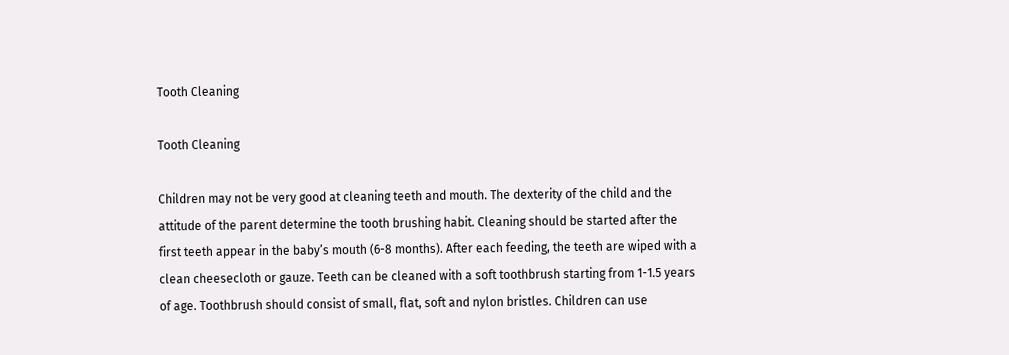Tooth Cleaning

Tooth Cleaning

Children may not be very good at cleaning teeth and mouth. The dexterity of the child and the attitude of the parent determine the tooth brushing habit. Cleaning should be started after the first teeth appear in the baby’s mouth (6-8 months). After each feeding, the teeth are wiped with a clean cheesecloth or gauze. Teeth can be cleaned with a soft toothbrush starting from 1-1.5 years of age. Toothbrush should consist of small, flat, soft and nylon bristles. Children can use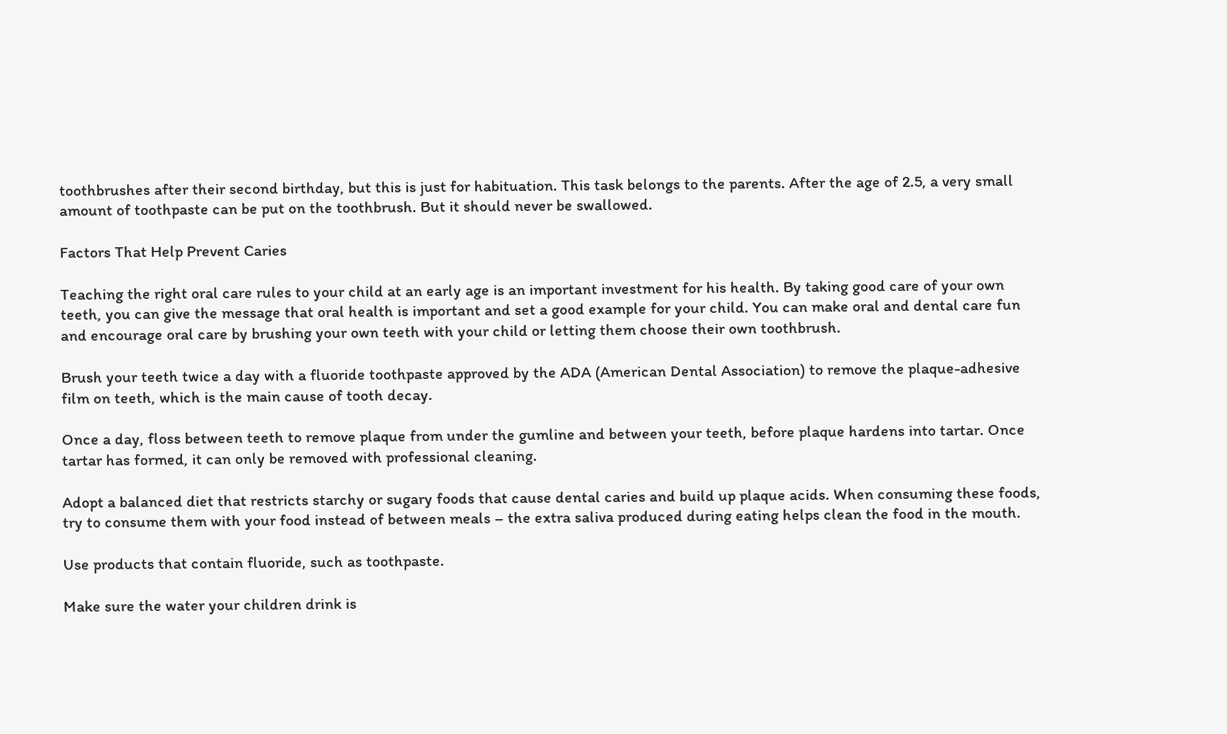toothbrushes after their second birthday, but this is just for habituation. This task belongs to the parents. After the age of 2.5, a very small amount of toothpaste can be put on the toothbrush. But it should never be swallowed.

Factors That Help Prevent Caries

Teaching the right oral care rules to your child at an early age is an important investment for his health. By taking good care of your own teeth, you can give the message that oral health is important and set a good example for your child. You can make oral and dental care fun and encourage oral care by brushing your own teeth with your child or letting them choose their own toothbrush.

Brush your teeth twice a day with a fluoride toothpaste approved by the ADA (American Dental Association) to remove the plaque-adhesive film on teeth, which is the main cause of tooth decay.

Once a day, floss between teeth to remove plaque from under the gumline and between your teeth, before plaque hardens into tartar. Once tartar has formed, it can only be removed with professional cleaning.

Adopt a balanced diet that restricts starchy or sugary foods that cause dental caries and build up plaque acids. When consuming these foods, try to consume them with your food instead of between meals – the extra saliva produced during eating helps clean the food in the mouth.

Use products that contain fluoride, such as toothpaste.

Make sure the water your children drink is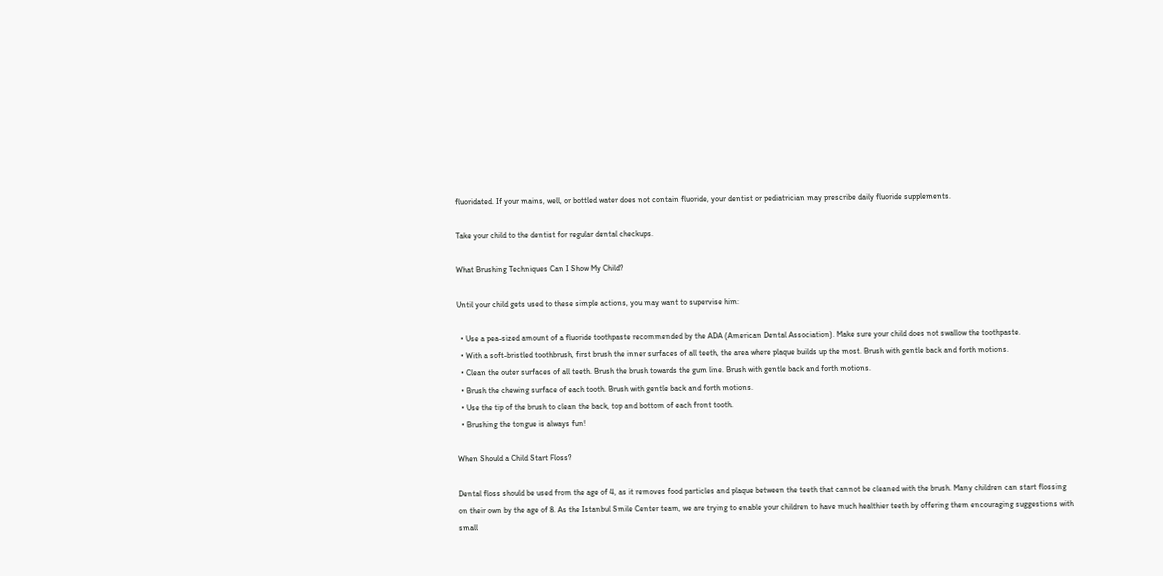fluoridated. If your mains, well, or bottled water does not contain fluoride, your dentist or pediatrician may prescribe daily fluoride supplements.

Take your child to the dentist for regular dental checkups.

What Brushing Techniques Can I Show My Child?

Until your child gets used to these simple actions, you may want to supervise him:

  • Use a pea-sized amount of a fluoride toothpaste recommended by the ADA (American Dental Association). Make sure your child does not swallow the toothpaste.
  • With a soft-bristled toothbrush, first brush the inner surfaces of all teeth, the area where plaque builds up the most. Brush with gentle back and forth motions.
  • Clean the outer surfaces of all teeth. Brush the brush towards the gum line. Brush with gentle back and forth motions.
  • Brush the chewing surface of each tooth. Brush with gentle back and forth motions.
  • Use the tip of the brush to clean the back, top and bottom of each front tooth.
  • Brushing the tongue is always fun!

When Should a Child Start Floss?

Dental floss should be used from the age of 4, as it removes food particles and plaque between the teeth that cannot be cleaned with the brush. Many children can start flossing on their own by the age of 8. As the Istanbul Smile Center team, we are trying to enable your children to have much healthier teeth by offering them encouraging suggestions with small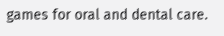games for oral and dental care.